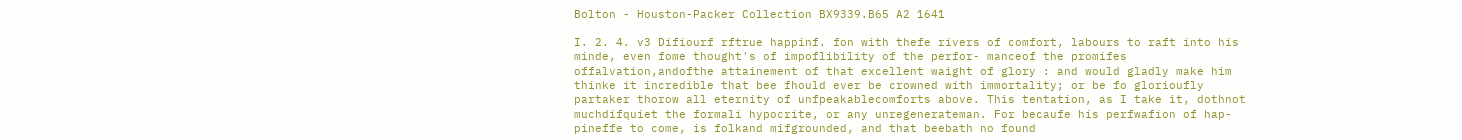Bolton - Houston-Packer Collection BX9339.B65 A2 1641

I. 2. 4. v3 Difiourf rftrue happinf. fon with thefe rivers of comfort, labours to raft into his minde, even fome thought's of impoflibility of the perfor- manceof the promifes offalvation,andofthe attainement of that excellent waight of glory : and would gladly make him thinke it incredible that bee fhould ever be crowned with immortality; or be fo glorioufly partaker thorow all eternity of unfpeakablecomforts above. This tentation, as I take it, dothnot muchdifquiet the formali hypocrite, or any unregenerateman. For becaufe his perfwafion of hap- pineffe to come, is folkand mifgrounded, and that beebath no found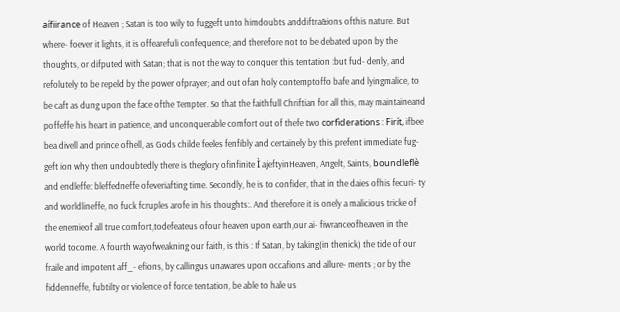aífiirance of Heaven ; Satan is too wily to fuggeft unto himdoubts anddiftra&ions ofthis nature. But where- foever it lights, it is offearefuli confequence; and therefore not to be debated upon by the thoughts, or difputed with Satan; that is not the way to conquer this tentation :but fud- denly, and refolutely to be repeld by the power ofprayer; and out ofan holy contemptoffo bafe and lyingmalice, to be caft as dung upon the face ofthe Tempter. So that the faithfull Chriftian for all this, may maintaineand poffeffe his heart in patience, and unconquerable comfort out of thefe two corfìderations : Firít, ifbee bea divell and prince ofhell, as Gods childe feeles fenfibly and certainely by this prefent immediate fug- geft ion why then undoubtedly there is theglory ofinfinite Ì ajeftyinHeaven, Angelt, Saints, boundleflè and endleffe: bleffedneffe ofeveriafting time. Secondly, he is to confider, that in the daies ofhis fecuri- ty and worldlineffe, no fuck fcruples arofe in his thoughts:. And therefore it is onely a malicious tricke of the enemieof all true comfort,todefeateus ofour heaven upon earth,our ai- fiwranceofheaven in the world tocome. A fourth wayofweakning our faith, is this : If Satan, by taking(in thenick) the tide of our fraile and impotent aff_- efions, by callingus unawares upon occafions and allure- ments ; or by the fiddenneffe, fubtilty or violence of force tentation, be able to hale us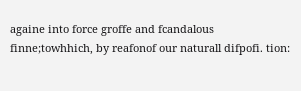againe into force groffe and fcandalous finne;towhhich, by reafonof our naturall difpofi. tion: